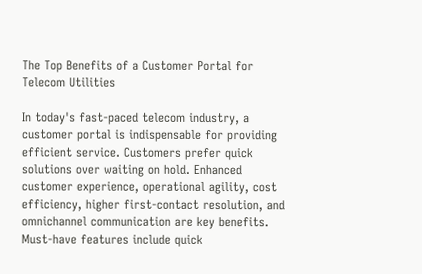The Top Benefits of a Customer Portal for Telecom Utilities

In today's fast-paced telecom industry, a customer portal is indispensable for providing efficient service. Customers prefer quick solutions over waiting on hold. Enhanced customer experience, operational agility, cost efficiency, higher first-contact resolution, and omnichannel communication are key benefits. Must-have features include quick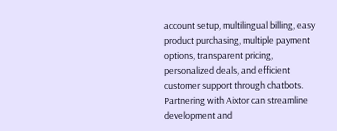account setup, multilingual billing, easy product purchasing, multiple payment options, transparent pricing, personalized deals, and efficient customer support through chatbots. Partnering with Aixtor can streamline development and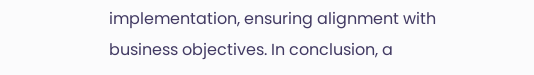implementation, ensuring alignment with business objectives. In conclusion, a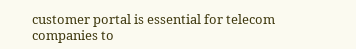customer portal is essential for telecom companies to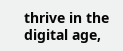thrive in the digital age,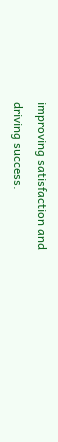improving satisfaction and driving success.